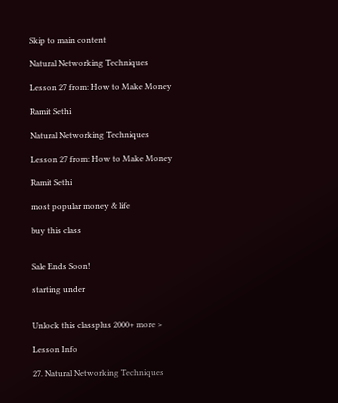Skip to main content

Natural Networking Techniques

Lesson 27 from: How to Make Money

Ramit Sethi

Natural Networking Techniques

Lesson 27 from: How to Make Money

Ramit Sethi

most popular money & life

buy this class


Sale Ends Soon!

starting under


Unlock this classplus 2000+ more >

Lesson Info

27. Natural Networking Techniques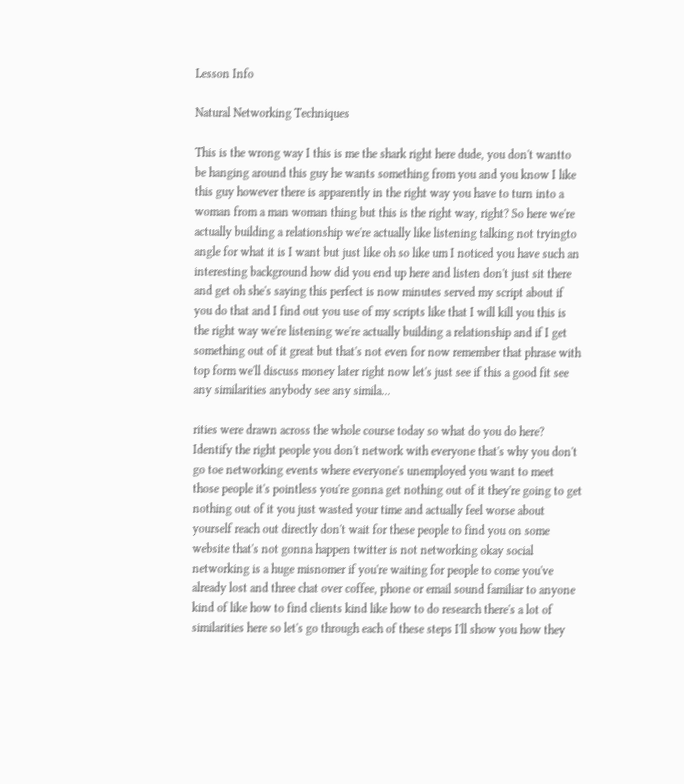Lesson Info

Natural Networking Techniques

This is the wrong way I this is me the shark right here dude, you don't wantto be hanging around this guy he wants something from you and you know I like this guy however there is apparently in the right way you have to turn into a woman from a man woman thing but this is the right way, right? So here we're actually building a relationship we're actually like listening talking not tryingto angle for what it is I want but just like oh so like um I noticed you have such an interesting background how did you end up here and listen don't just sit there and get oh she's saying this perfect is now minutes served my script about if you do that and I find out you use of my scripts like that I will kill you this is the right way we're listening we're actually building a relationship and if I get something out of it great but that's not even for now remember that phrase with top form we'll discuss money later right now let's just see if this a good fit see any similarities anybody see any simila...

rities were drawn across the whole course today so what do you do here? Identify the right people you don't network with everyone that's why you don't go toe networking events where everyone's unemployed you want to meet those people it's pointless you're gonna get nothing out of it they're going to get nothing out of it you just wasted your time and actually feel worse about yourself reach out directly don't wait for these people to find you on some website that's not gonna happen twitter is not networking okay social networking is a huge misnomer if you're waiting for people to come you've already lost and three chat over coffee, phone or email sound familiar to anyone kind of like how to find clients kind like how to do research there's a lot of similarities here so let's go through each of these steps I'll show you how they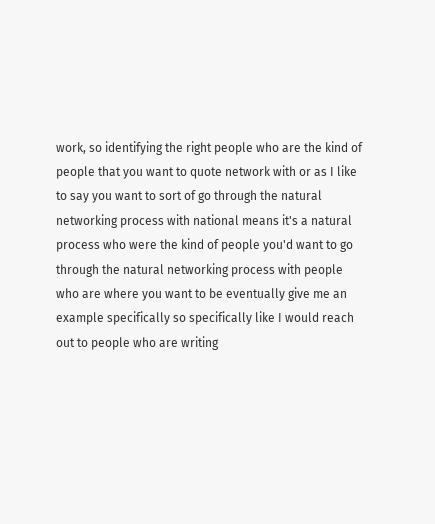work, so identifying the right people who are the kind of people that you want to quote network with or as I like to say you want to sort of go through the natural networking process with national means it's a natural process who were the kind of people you'd want to go through the natural networking process with people who are where you want to be eventually give me an example specifically so specifically like I would reach out to people who are writing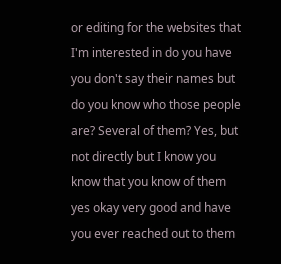or editing for the websites that I'm interested in do you have you don't say their names but do you know who those people are? Several of them? Yes, but not directly but I know you know that you know of them yes okay very good and have you ever reached out to them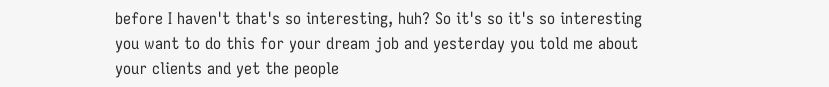before I haven't that's so interesting, huh? So it's so it's so interesting you want to do this for your dream job and yesterday you told me about your clients and yet the people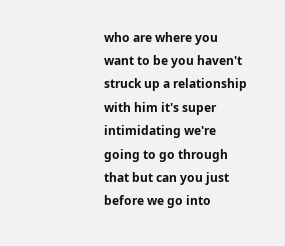who are where you want to be you haven't struck up a relationship with him it's super intimidating we're going to go through that but can you just before we go into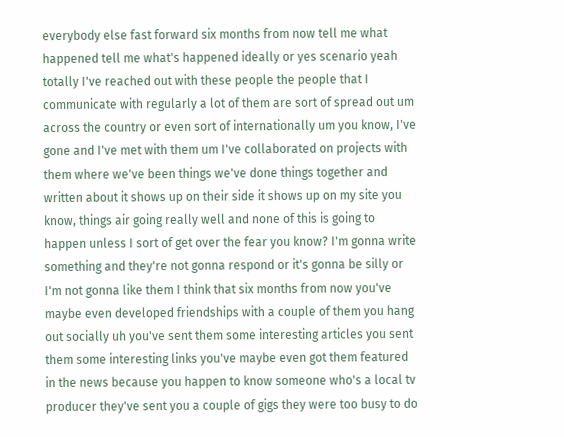everybody else fast forward six months from now tell me what happened tell me what's happened ideally or yes scenario yeah totally I've reached out with these people the people that I communicate with regularly a lot of them are sort of spread out um across the country or even sort of internationally um you know, I've gone and I've met with them um I've collaborated on projects with them where we've been things we've done things together and written about it shows up on their side it shows up on my site you know, things air going really well and none of this is going to happen unless I sort of get over the fear you know? I'm gonna write something and they're not gonna respond or it's gonna be silly or I'm not gonna like them I think that six months from now you've maybe even developed friendships with a couple of them you hang out socially uh you've sent them some interesting articles you sent them some interesting links you've maybe even got them featured in the news because you happen to know someone who's a local tv producer they've sent you a couple of gigs they were too busy to do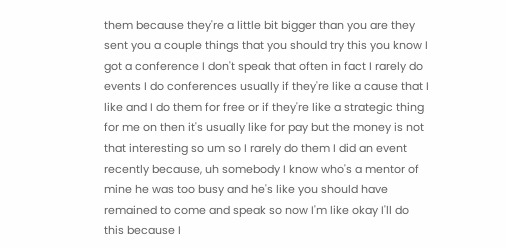them because they're a little bit bigger than you are they sent you a couple things that you should try this you know I got a conference I don't speak that often in fact I rarely do events I do conferences usually if they're like a cause that I like and I do them for free or if they're like a strategic thing for me on then it's usually like for pay but the money is not that interesting so um so I rarely do them I did an event recently because, uh somebody I know who's a mentor of mine he was too busy and he's like you should have remained to come and speak so now I'm like okay I'll do this because I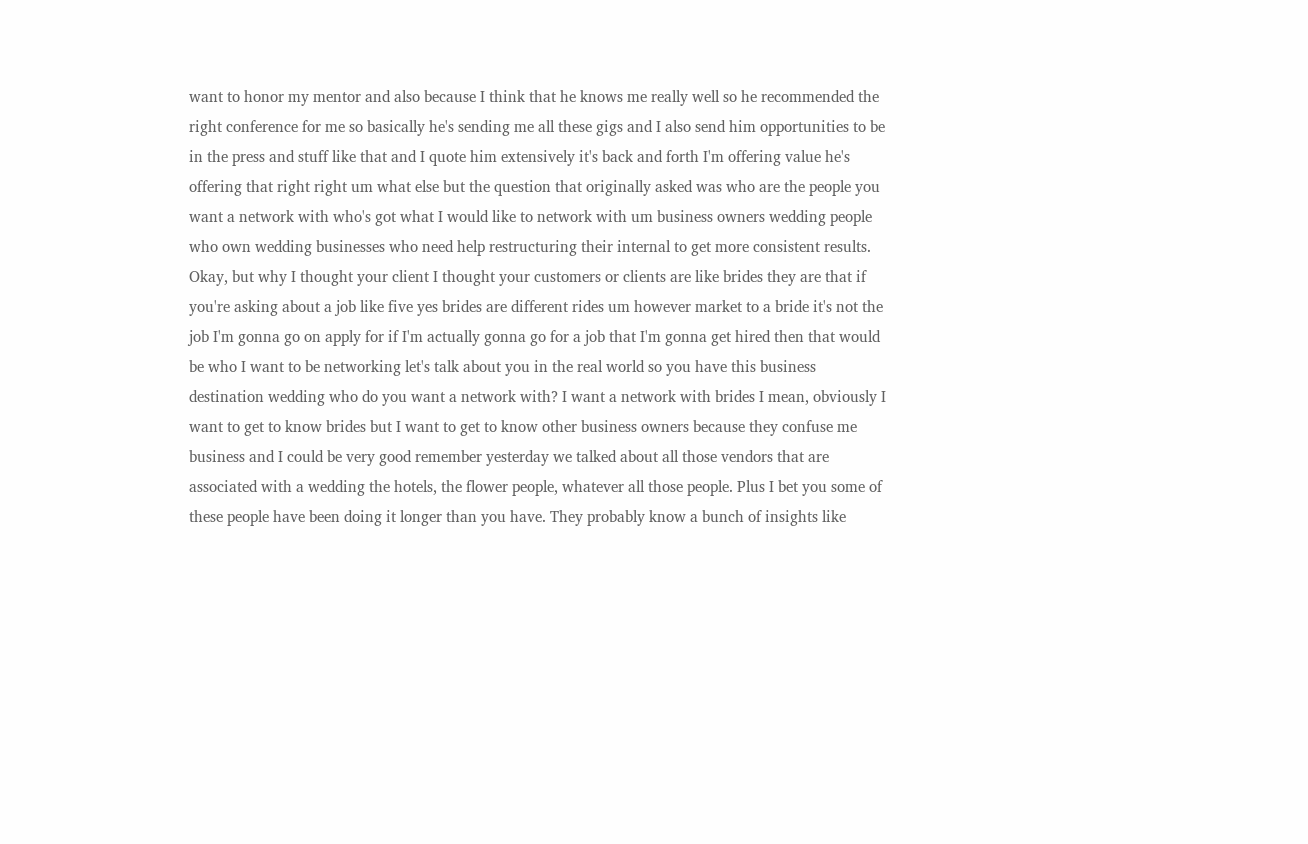want to honor my mentor and also because I think that he knows me really well so he recommended the right conference for me so basically he's sending me all these gigs and I also send him opportunities to be in the press and stuff like that and I quote him extensively it's back and forth I'm offering value he's offering that right right um what else but the question that originally asked was who are the people you want a network with who's got what I would like to network with um business owners wedding people who own wedding businesses who need help restructuring their internal to get more consistent results. Okay, but why I thought your client I thought your customers or clients are like brides they are that if you're asking about a job like five yes brides are different rides um however market to a bride it's not the job I'm gonna go on apply for if I'm actually gonna go for a job that I'm gonna get hired then that would be who I want to be networking let's talk about you in the real world so you have this business destination wedding who do you want a network with? I want a network with brides I mean, obviously I want to get to know brides but I want to get to know other business owners because they confuse me business and I could be very good remember yesterday we talked about all those vendors that are associated with a wedding the hotels, the flower people, whatever all those people. Plus I bet you some of these people have been doing it longer than you have. They probably know a bunch of insights like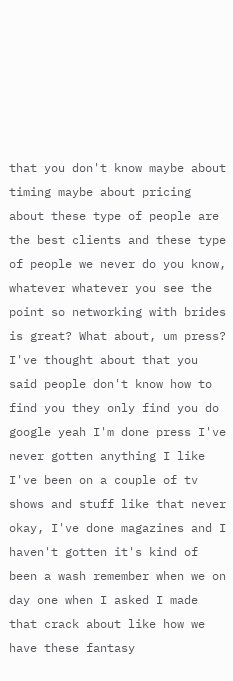that you don't know maybe about timing maybe about pricing about these type of people are the best clients and these type of people we never do you know, whatever whatever you see the point so networking with brides is great? What about, um press? I've thought about that you said people don't know how to find you they only find you do google yeah I'm done press I've never gotten anything I like I've been on a couple of tv shows and stuff like that never okay, I've done magazines and I haven't gotten it's kind of been a wash remember when we on day one when I asked I made that crack about like how we have these fantasy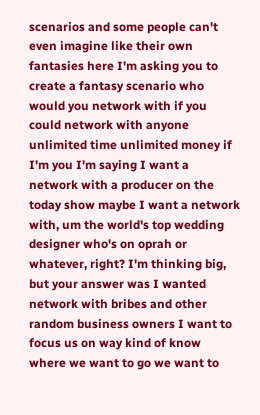scenarios and some people can't even imagine like their own fantasies here I'm asking you to create a fantasy scenario who would you network with if you could network with anyone unlimited time unlimited money if I'm you I'm saying I want a network with a producer on the today show maybe I want a network with, um the world's top wedding designer who's on oprah or whatever, right? I'm thinking big, but your answer was I wanted network with bribes and other random business owners I want to focus us on way kind of know where we want to go we want to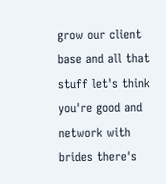grow our client base and all that stuff let's think you're good and network with brides there's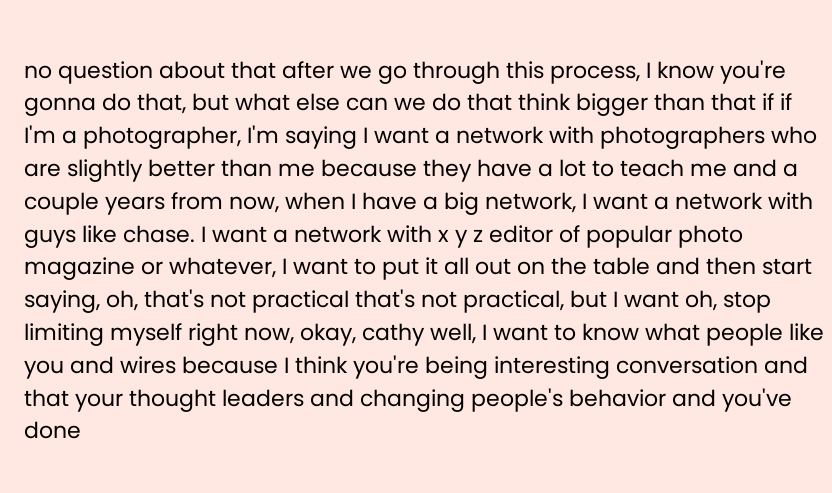no question about that after we go through this process, I know you're gonna do that, but what else can we do that think bigger than that if if I'm a photographer, I'm saying I want a network with photographers who are slightly better than me because they have a lot to teach me and a couple years from now, when I have a big network, I want a network with guys like chase. I want a network with x y z editor of popular photo magazine or whatever, I want to put it all out on the table and then start saying, oh, that's not practical that's not practical, but I want oh, stop limiting myself right now, okay, cathy well, I want to know what people like you and wires because I think you're being interesting conversation and that your thought leaders and changing people's behavior and you've done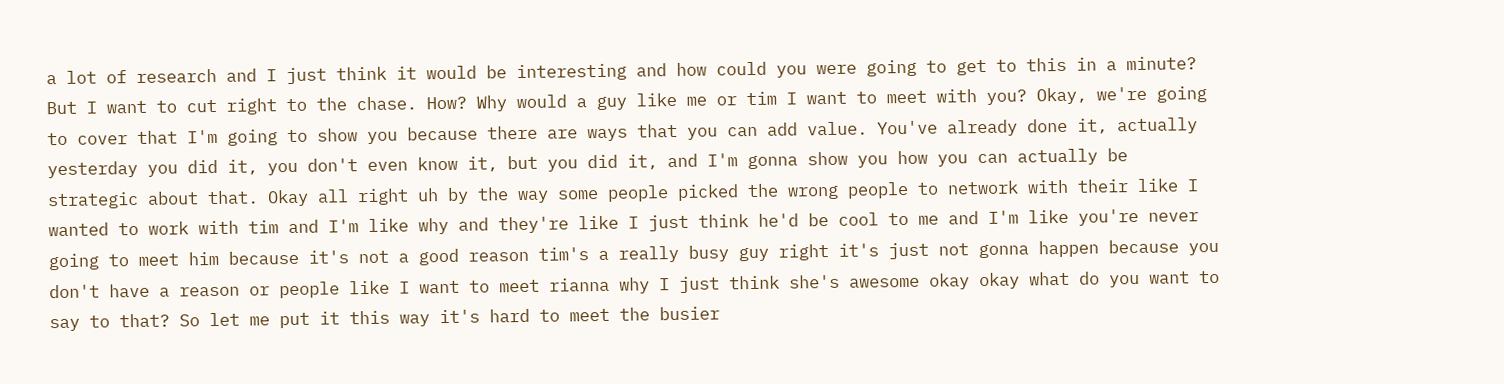a lot of research and I just think it would be interesting and how could you were going to get to this in a minute? But I want to cut right to the chase. How? Why would a guy like me or tim I want to meet with you? Okay, we're going to cover that I'm going to show you because there are ways that you can add value. You've already done it, actually yesterday you did it, you don't even know it, but you did it, and I'm gonna show you how you can actually be strategic about that. Okay all right uh by the way some people picked the wrong people to network with their like I wanted to work with tim and I'm like why and they're like I just think he'd be cool to me and I'm like you're never going to meet him because it's not a good reason tim's a really busy guy right it's just not gonna happen because you don't have a reason or people like I want to meet rianna why I just think she's awesome okay okay what do you want to say to that? So let me put it this way it's hard to meet the busier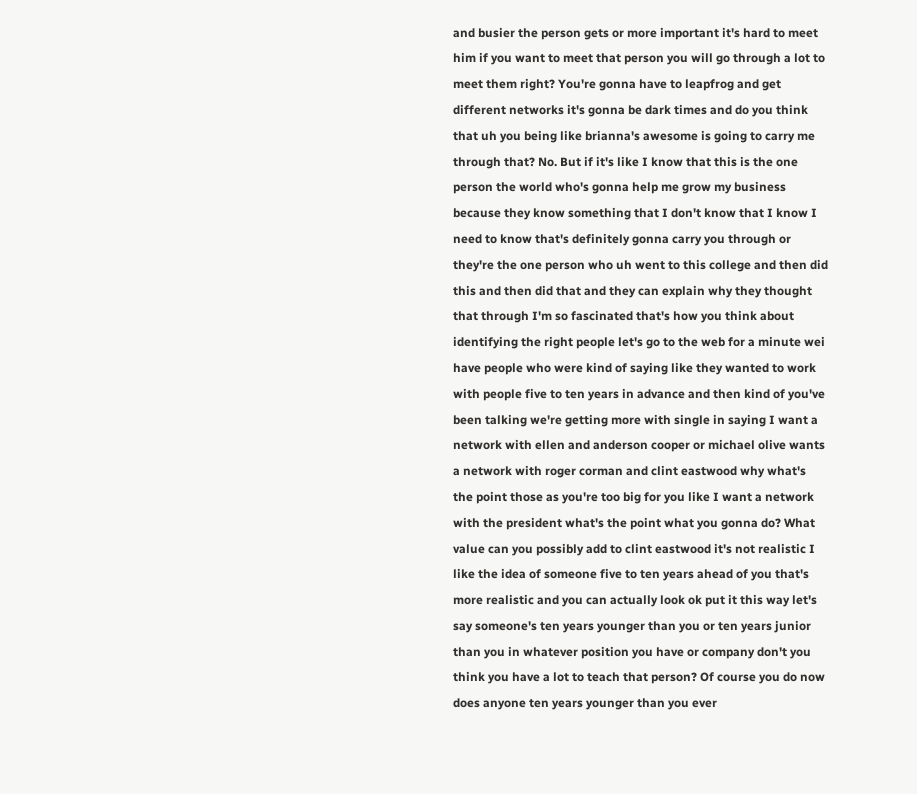and busier the person gets or more important it's hard to meet him if you want to meet that person you will go through a lot to meet them right? You're gonna have to leapfrog and get different networks it's gonna be dark times and do you think that uh you being like brianna's awesome is going to carry me through that? No. But if it's like I know that this is the one person the world who's gonna help me grow my business because they know something that I don't know that I know I need to know that's definitely gonna carry you through or they're the one person who uh went to this college and then did this and then did that and they can explain why they thought that through I'm so fascinated that's how you think about identifying the right people let's go to the web for a minute wei have people who were kind of saying like they wanted to work with people five to ten years in advance and then kind of you've been talking we're getting more with single in saying I want a network with ellen and anderson cooper or michael olive wants a network with roger corman and clint eastwood why what's the point those as you're too big for you like I want a network with the president what's the point what you gonna do? What value can you possibly add to clint eastwood it's not realistic I like the idea of someone five to ten years ahead of you that's more realistic and you can actually look ok put it this way let's say someone's ten years younger than you or ten years junior than you in whatever position you have or company don't you think you have a lot to teach that person? Of course you do now does anyone ten years younger than you ever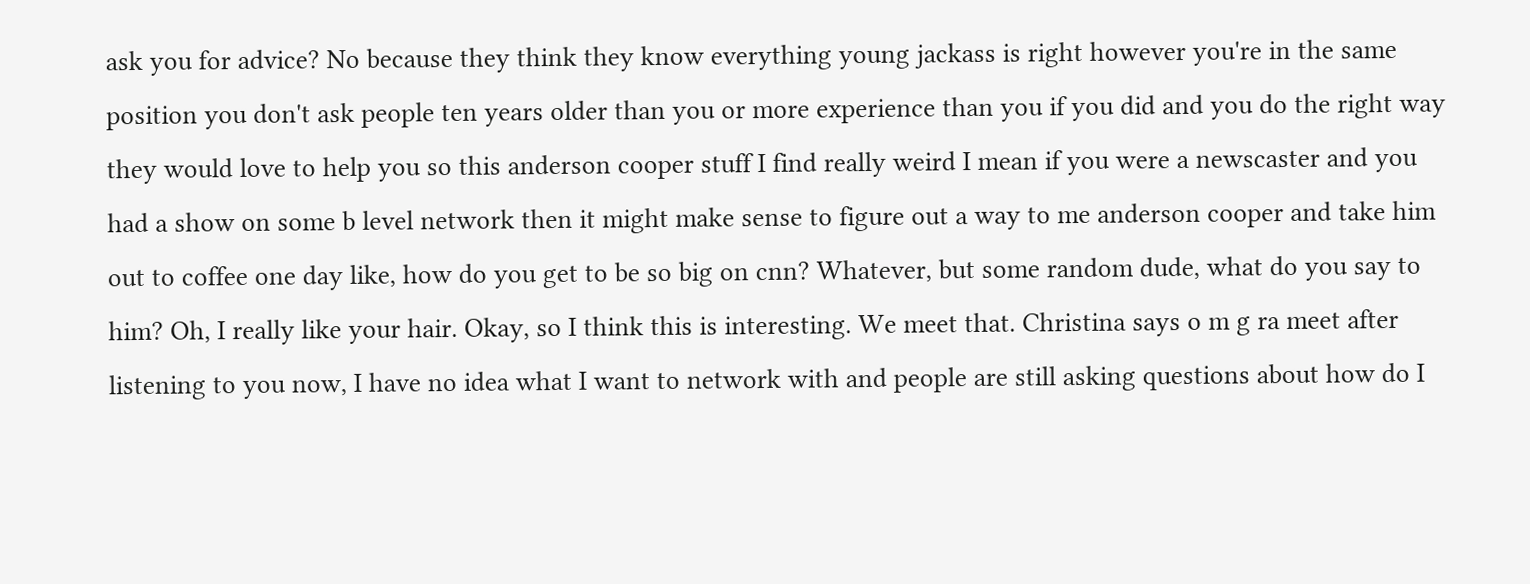ask you for advice? No because they think they know everything young jackass is right however you're in the same position you don't ask people ten years older than you or more experience than you if you did and you do the right way they would love to help you so this anderson cooper stuff I find really weird I mean if you were a newscaster and you had a show on some b level network then it might make sense to figure out a way to me anderson cooper and take him out to coffee one day like, how do you get to be so big on cnn? Whatever, but some random dude, what do you say to him? Oh, I really like your hair. Okay, so I think this is interesting. We meet that. Christina says o m g ra meet after listening to you now, I have no idea what I want to network with and people are still asking questions about how do I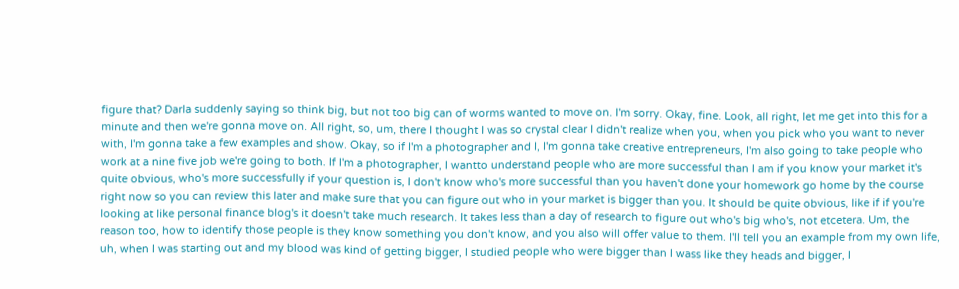figure that? Darla suddenly saying so think big, but not too big can of worms wanted to move on. I'm sorry. Okay, fine. Look, all right, let me get into this for a minute and then we're gonna move on. All right, so, um, there I thought I was so crystal clear I didn't realize when you, when you pick who you want to never with, I'm gonna take a few examples and show. Okay, so if I'm a photographer and I, I'm gonna take creative entrepreneurs, I'm also going to take people who work at a nine five job we're going to both. If I'm a photographer, I wantto understand people who are more successful than I am if you know your market it's quite obvious, who's more successfully if your question is, I don't know who's more successful than you haven't done your homework go home by the course right now so you can review this later and make sure that you can figure out who in your market is bigger than you. It should be quite obvious, like if if you're looking at like personal finance blog's it doesn't take much research. It takes less than a day of research to figure out who's big who's, not etcetera. Um, the reason too, how to identify those people is they know something you don't know, and you also will offer value to them. I'll tell you an example from my own life, uh, when I was starting out and my blood was kind of getting bigger, I studied people who were bigger than I wass like they heads and bigger, I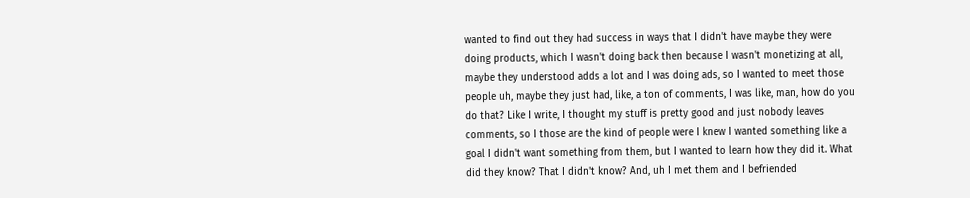wanted to find out they had success in ways that I didn't have maybe they were doing products, which I wasn't doing back then because I wasn't monetizing at all, maybe they understood adds a lot and I was doing ads, so I wanted to meet those people uh, maybe they just had, like, a ton of comments, I was like, man, how do you do that? Like I write, I thought my stuff is pretty good and just nobody leaves comments, so I those are the kind of people were I knew I wanted something like a goal I didn't want something from them, but I wanted to learn how they did it. What did they know? That I didn't know? And, uh I met them and I befriended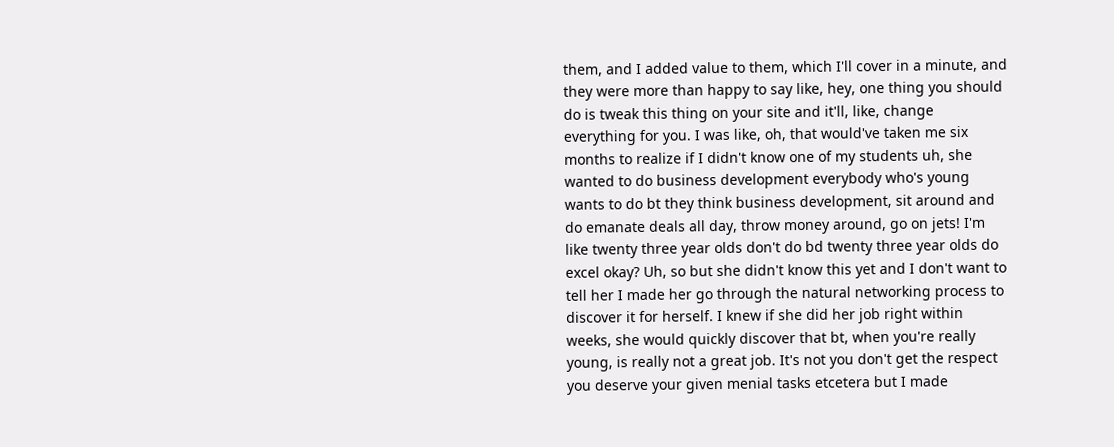them, and I added value to them, which I'll cover in a minute, and they were more than happy to say like, hey, one thing you should do is tweak this thing on your site and it'll, like, change everything for you. I was like, oh, that would've taken me six months to realize if I didn't know one of my students uh, she wanted to do business development everybody who's young wants to do bt they think business development, sit around and do emanate deals all day, throw money around, go on jets! I'm like twenty three year olds don't do bd twenty three year olds do excel okay? Uh, so but she didn't know this yet and I don't want to tell her I made her go through the natural networking process to discover it for herself. I knew if she did her job right within weeks, she would quickly discover that bt, when you're really young, is really not a great job. It's not you don't get the respect you deserve your given menial tasks etcetera but I made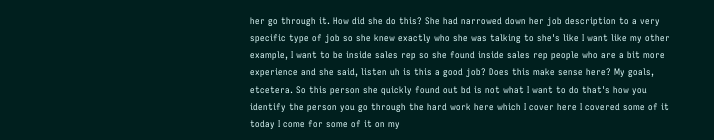her go through it. How did she do this? She had narrowed down her job description to a very specific type of job so she knew exactly who she was talking to she's like I want like my other example, I want to be inside sales rep so she found inside sales rep people who are a bit more experience and she said, listen uh is this a good job? Does this make sense here? My goals, etcetera. So this person she quickly found out bd is not what I want to do that's how you identify the person you go through the hard work here which I cover here I covered some of it today I come for some of it on my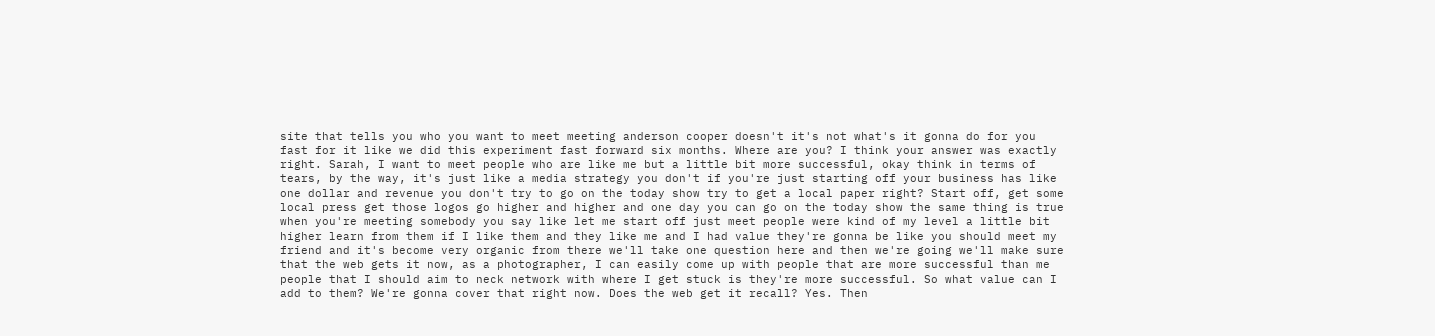site that tells you who you want to meet meeting anderson cooper doesn't it's not what's it gonna do for you fast for it like we did this experiment fast forward six months. Where are you? I think your answer was exactly right. Sarah, I want to meet people who are like me but a little bit more successful, okay think in terms of tears, by the way, it's just like a media strategy you don't if you're just starting off your business has like one dollar and revenue you don't try to go on the today show try to get a local paper right? Start off, get some local press get those logos go higher and higher and one day you can go on the today show the same thing is true when you're meeting somebody you say like let me start off just meet people were kind of my level a little bit higher learn from them if I like them and they like me and I had value they're gonna be like you should meet my friend and it's become very organic from there we'll take one question here and then we're going we'll make sure that the web gets it now, as a photographer, I can easily come up with people that are more successful than me people that I should aim to neck network with where I get stuck is they're more successful. So what value can I add to them? We're gonna cover that right now. Does the web get it recall? Yes. Then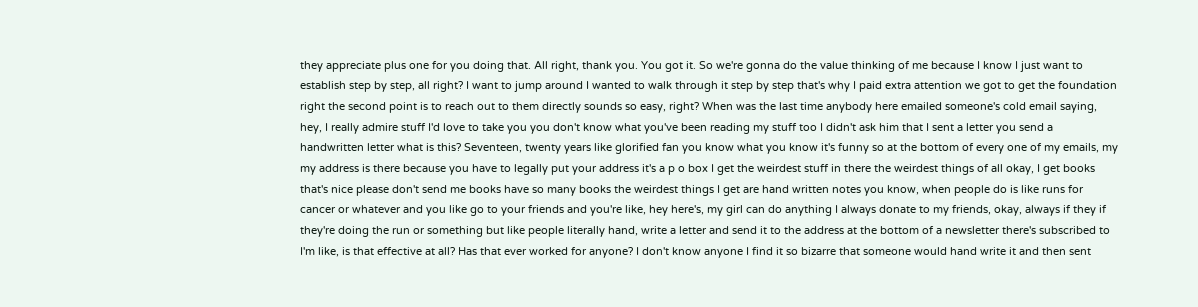they appreciate plus one for you doing that. All right, thank you. You got it. So we're gonna do the value thinking of me because I know I just want to establish step by step, all right? I want to jump around I wanted to walk through it step by step that's why I paid extra attention we got to get the foundation right the second point is to reach out to them directly sounds so easy, right? When was the last time anybody here emailed someone's cold email saying, hey, I really admire stuff I'd love to take you you don't know what you've been reading my stuff too I didn't ask him that I sent a letter you send a handwritten letter what is this? Seventeen, twenty years like glorified fan you know what you know it's funny so at the bottom of every one of my emails, my my address is there because you have to legally put your address it's a p o box I get the weirdest stuff in there the weirdest things of all okay, I get books that's nice please don't send me books have so many books the weirdest things I get are hand written notes you know, when people do is like runs for cancer or whatever and you like go to your friends and you're like, hey here's, my girl can do anything I always donate to my friends, okay, always if they if they're doing the run or something but like people literally hand, write a letter and send it to the address at the bottom of a newsletter there's subscribed to I'm like, is that effective at all? Has that ever worked for anyone? I don't know anyone I find it so bizarre that someone would hand write it and then sent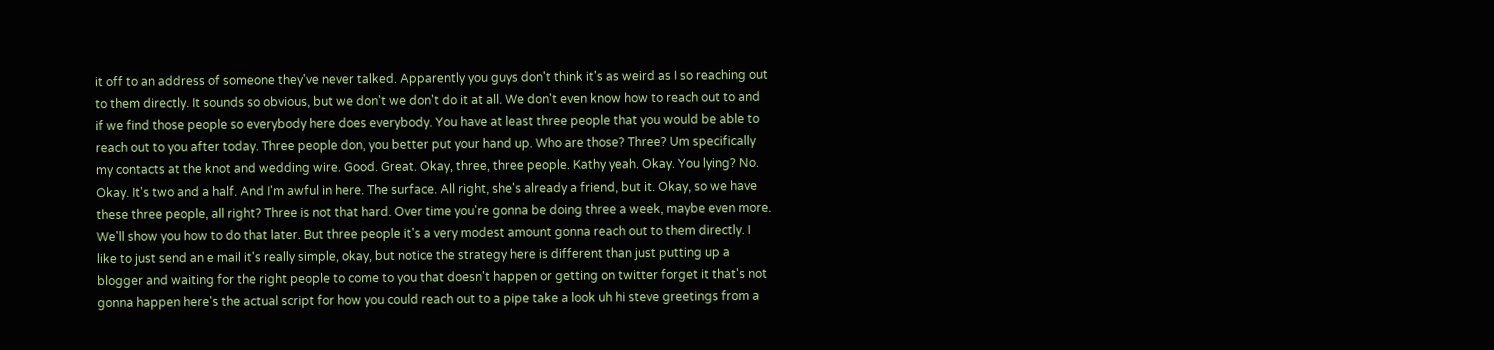it off to an address of someone they've never talked. Apparently you guys don't think it's as weird as I so reaching out to them directly. It sounds so obvious, but we don't we don't do it at all. We don't even know how to reach out to and if we find those people so everybody here does everybody. You have at least three people that you would be able to reach out to you after today. Three people don, you better put your hand up. Who are those? Three? Um specifically my contacts at the knot and wedding wire. Good. Great. Okay, three, three people. Kathy yeah. Okay. You lying? No. Okay. It's two and a half. And I'm awful in here. The surface. All right, she's already a friend, but it. Okay, so we have these three people, all right? Three is not that hard. Over time you're gonna be doing three a week, maybe even more. We'll show you how to do that later. But three people it's a very modest amount gonna reach out to them directly. I like to just send an e mail it's really simple, okay, but notice the strategy here is different than just putting up a blogger and waiting for the right people to come to you that doesn't happen or getting on twitter forget it that's not gonna happen here's the actual script for how you could reach out to a pipe take a look uh hi steve greetings from a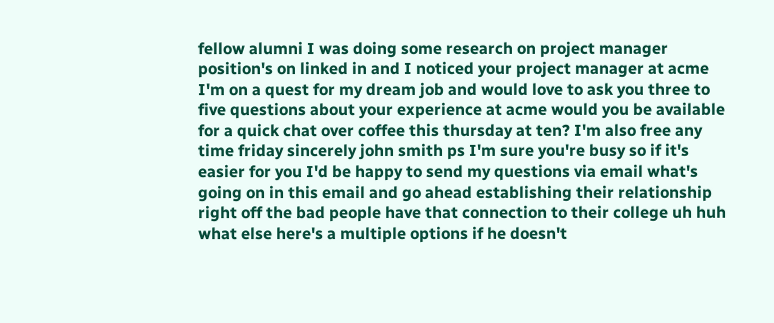fellow alumni I was doing some research on project manager position's on linked in and I noticed your project manager at acme I'm on a quest for my dream job and would love to ask you three to five questions about your experience at acme would you be available for a quick chat over coffee this thursday at ten? I'm also free any time friday sincerely john smith ps I'm sure you're busy so if it's easier for you I'd be happy to send my questions via email what's going on in this email and go ahead establishing their relationship right off the bad people have that connection to their college uh huh what else here's a multiple options if he doesn't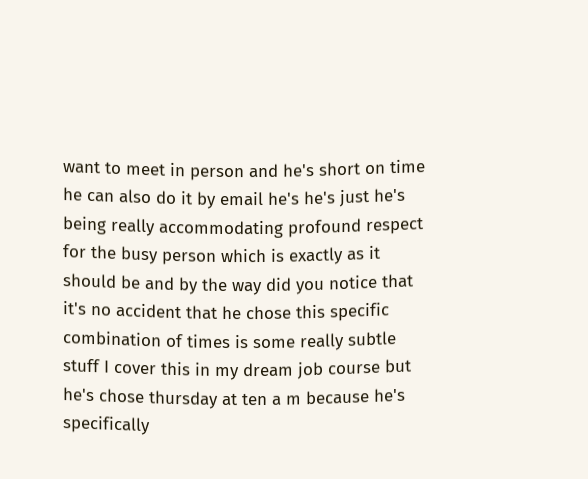want to meet in person and he's short on time he can also do it by email he's he's just he's being really accommodating profound respect for the busy person which is exactly as it should be and by the way did you notice that it's no accident that he chose this specific combination of times is some really subtle stuff I cover this in my dream job course but he's chose thursday at ten a m because he's specifically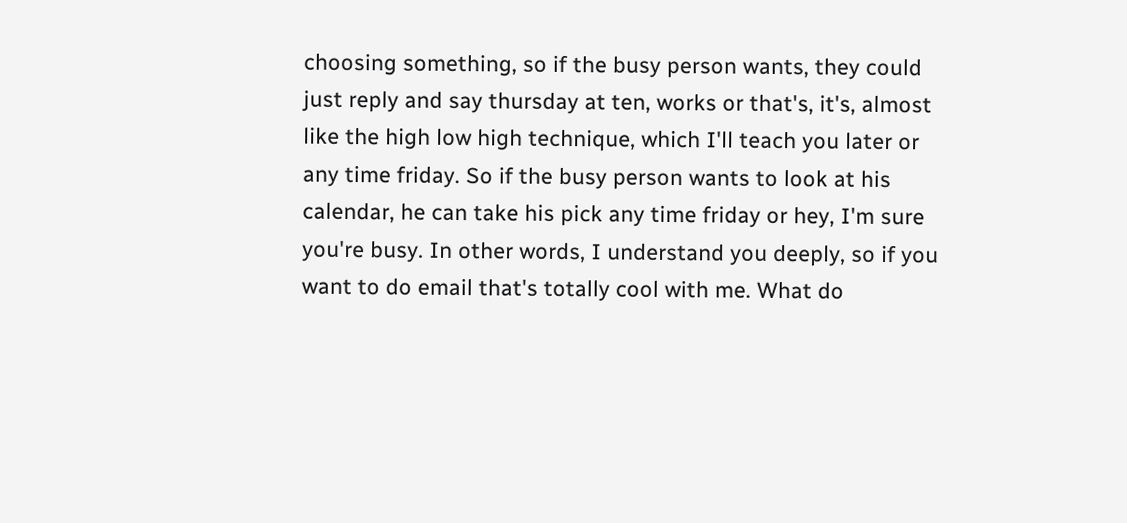choosing something, so if the busy person wants, they could just reply and say thursday at ten, works or that's, it's, almost like the high low high technique, which I'll teach you later or any time friday. So if the busy person wants to look at his calendar, he can take his pick any time friday or hey, I'm sure you're busy. In other words, I understand you deeply, so if you want to do email that's totally cool with me. What do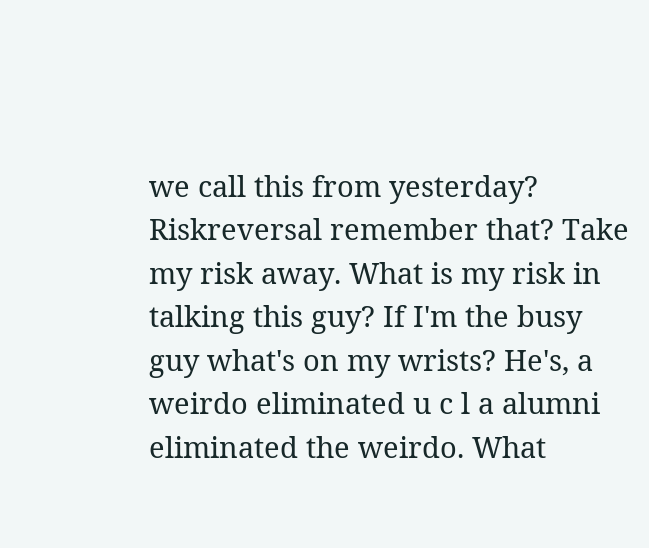we call this from yesterday? Riskreversal remember that? Take my risk away. What is my risk in talking this guy? If I'm the busy guy what's on my wrists? He's, a weirdo eliminated u c l a alumni eliminated the weirdo. What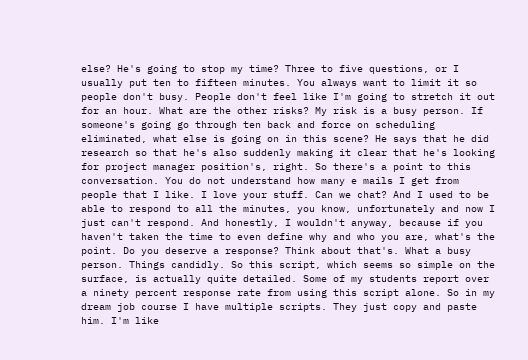else? He's going to stop my time? Three to five questions, or I usually put ten to fifteen minutes. You always want to limit it so people don't busy. People don't feel like I'm going to stretch it out for an hour. What are the other risks? My risk is a busy person. If someone's going go through ten back and force on scheduling eliminated, what else is going on in this scene? He says that he did research so that he's also suddenly making it clear that he's looking for project manager position's, right. So there's a point to this conversation. You do not understand how many e mails I get from people that I like. I love your stuff. Can we chat? And I used to be able to respond to all the minutes, you know, unfortunately and now I just can't respond. And honestly, I wouldn't anyway, because if you haven't taken the time to even define why and who you are, what's the point. Do you deserve a response? Think about that's. What a busy person. Things candidly. So this script, which seems so simple on the surface, is actually quite detailed. Some of my students report over a ninety percent response rate from using this script alone. So in my dream job course I have multiple scripts. They just copy and paste him. I'm like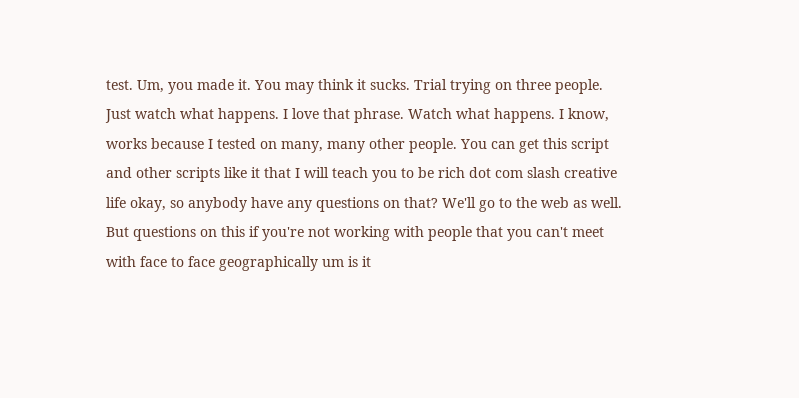test. Um, you made it. You may think it sucks. Trial trying on three people. Just watch what happens. I love that phrase. Watch what happens. I know, works because I tested on many, many other people. You can get this script and other scripts like it that I will teach you to be rich dot com slash creative life okay, so anybody have any questions on that? We'll go to the web as well. But questions on this if you're not working with people that you can't meet with face to face geographically um is it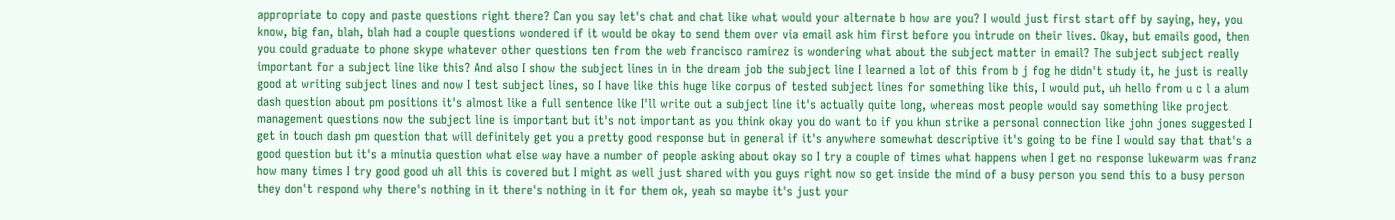appropriate to copy and paste questions right there? Can you say let's chat and chat like what would your alternate b how are you? I would just first start off by saying, hey, you know, big fan, blah, blah had a couple questions wondered if it would be okay to send them over via email ask him first before you intrude on their lives. Okay, but emails good, then you could graduate to phone skype whatever other questions ten from the web francisco ramirez is wondering what about the subject matter in email? The subject subject really important for a subject line like this? And also I show the subject lines in in the dream job the subject line I learned a lot of this from b j fog he didn't study it, he just is really good at writing subject lines and now I test subject lines, so I have like this huge like corpus of tested subject lines for something like this, I would put, uh hello from u c l a alum dash question about pm positions it's almost like a full sentence like I'll write out a subject line it's actually quite long, whereas most people would say something like project management questions now the subject line is important but it's not important as you think okay you do want to if you khun strike a personal connection like john jones suggested I get in touch dash pm question that will definitely get you a pretty good response but in general if it's anywhere somewhat descriptive it's going to be fine I would say that that's a good question but it's a minutia question what else way have a number of people asking about okay so I try a couple of times what happens when I get no response lukewarm was franz how many times I try good good uh all this is covered but I might as well just shared with you guys right now so get inside the mind of a busy person you send this to a busy person they don't respond why there's nothing in it there's nothing in it for them ok, yeah so maybe it's just your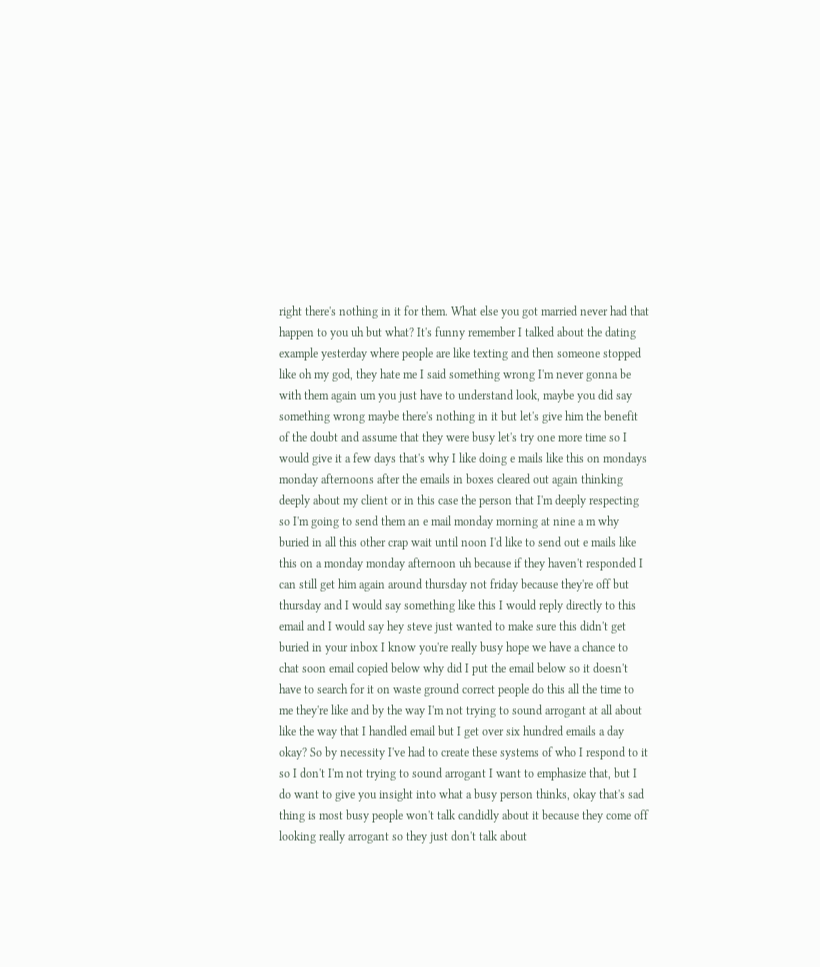right there's nothing in it for them. What else you got married never had that happen to you uh but what? It's funny remember I talked about the dating example yesterday where people are like texting and then someone stopped like oh my god, they hate me I said something wrong I'm never gonna be with them again um you just have to understand look, maybe you did say something wrong maybe there's nothing in it but let's give him the benefit of the doubt and assume that they were busy let's try one more time so I would give it a few days that's why I like doing e mails like this on mondays monday afternoons after the emails in boxes cleared out again thinking deeply about my client or in this case the person that I'm deeply respecting so I'm going to send them an e mail monday morning at nine a m why buried in all this other crap wait until noon I'd like to send out e mails like this on a monday monday afternoon uh because if they haven't responded I can still get him again around thursday not friday because they're off but thursday and I would say something like this I would reply directly to this email and I would say hey steve just wanted to make sure this didn't get buried in your inbox I know you're really busy hope we have a chance to chat soon email copied below why did I put the email below so it doesn't have to search for it on waste ground correct people do this all the time to me they're like and by the way I'm not trying to sound arrogant at all about like the way that I handled email but I get over six hundred emails a day okay? So by necessity I've had to create these systems of who I respond to it so I don't I'm not trying to sound arrogant I want to emphasize that, but I do want to give you insight into what a busy person thinks, okay that's sad thing is most busy people won't talk candidly about it because they come off looking really arrogant so they just don't talk about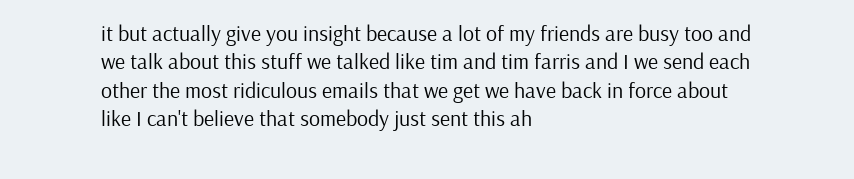it but actually give you insight because a lot of my friends are busy too and we talk about this stuff we talked like tim and tim farris and I we send each other the most ridiculous emails that we get we have back in force about like I can't believe that somebody just sent this ah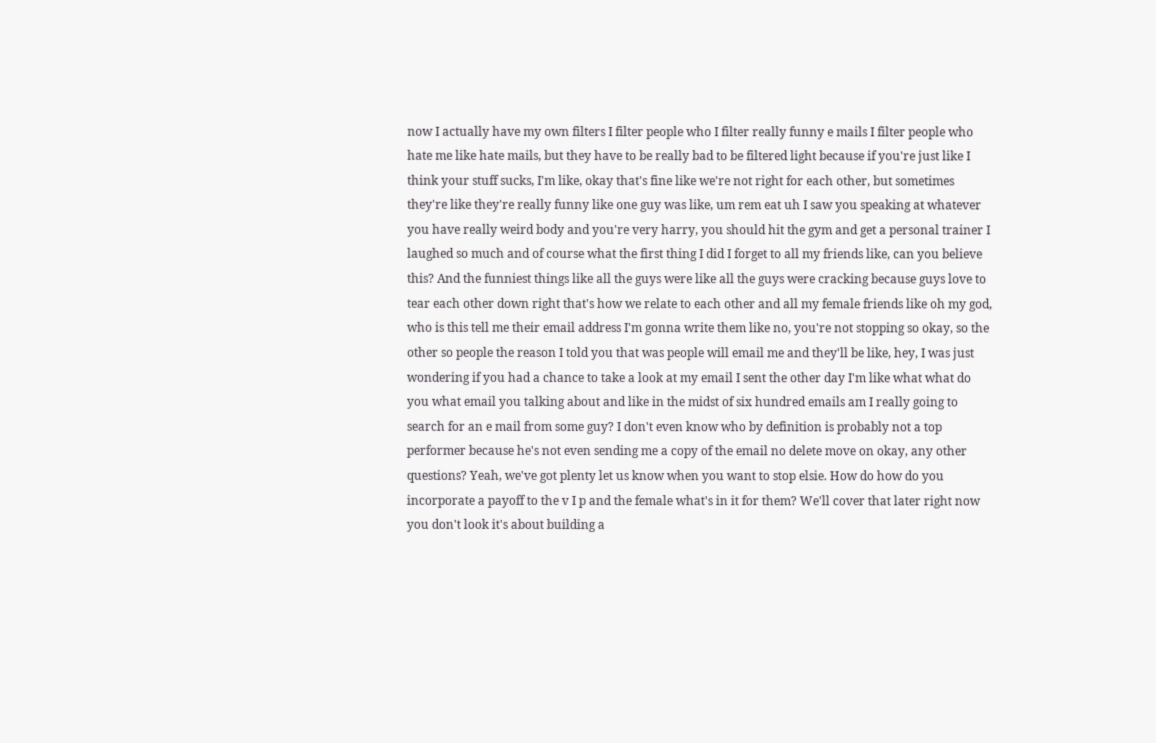now I actually have my own filters I filter people who I filter really funny e mails I filter people who hate me like hate mails, but they have to be really bad to be filtered light because if you're just like I think your stuff sucks, I'm like, okay that's fine like we're not right for each other, but sometimes they're like they're really funny like one guy was like, um rem eat uh I saw you speaking at whatever you have really weird body and you're very harry, you should hit the gym and get a personal trainer I laughed so much and of course what the first thing I did I forget to all my friends like, can you believe this? And the funniest things like all the guys were like all the guys were cracking because guys love to tear each other down right that's how we relate to each other and all my female friends like oh my god, who is this tell me their email address I'm gonna write them like no, you're not stopping so okay, so the other so people the reason I told you that was people will email me and they'll be like, hey, I was just wondering if you had a chance to take a look at my email I sent the other day I'm like what what do you what email you talking about and like in the midst of six hundred emails am I really going to search for an e mail from some guy? I don't even know who by definition is probably not a top performer because he's not even sending me a copy of the email no delete move on okay, any other questions? Yeah, we've got plenty let us know when you want to stop elsie. How do how do you incorporate a payoff to the v I p and the female what's in it for them? We'll cover that later right now you don't look it's about building a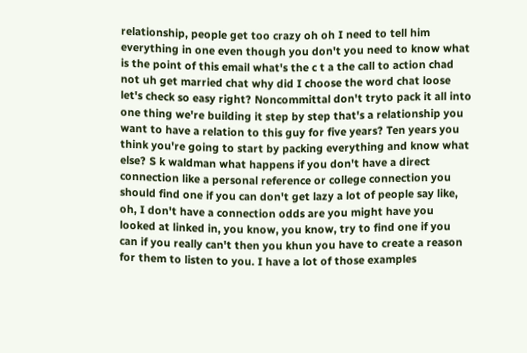relationship, people get too crazy oh oh I need to tell him everything in one even though you don't you need to know what is the point of this email what's the c t a the call to action chad not uh get married chat why did I choose the word chat loose let's check so easy right? Noncommittal don't tryto pack it all into one thing we're building it step by step that's a relationship you want to have a relation to this guy for five years? Ten years you think you're going to start by packing everything and know what else? S k waldman what happens if you don't have a direct connection like a personal reference or college connection you should find one if you can don't get lazy a lot of people say like, oh, I don't have a connection odds are you might have you looked at linked in, you know, you know, try to find one if you can if you really can't then you khun you have to create a reason for them to listen to you. I have a lot of those examples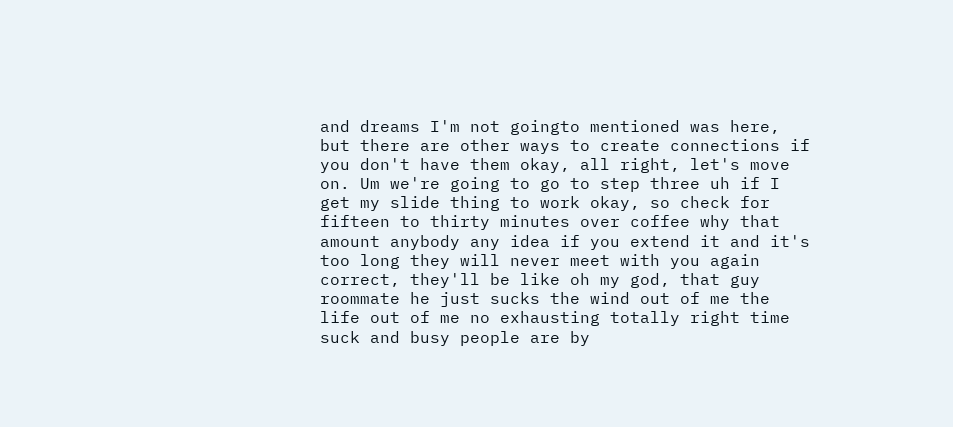and dreams I'm not goingto mentioned was here, but there are other ways to create connections if you don't have them okay, all right, let's move on. Um we're going to go to step three uh if I get my slide thing to work okay, so check for fifteen to thirty minutes over coffee why that amount anybody any idea if you extend it and it's too long they will never meet with you again correct, they'll be like oh my god, that guy roommate he just sucks the wind out of me the life out of me no exhausting totally right time suck and busy people are by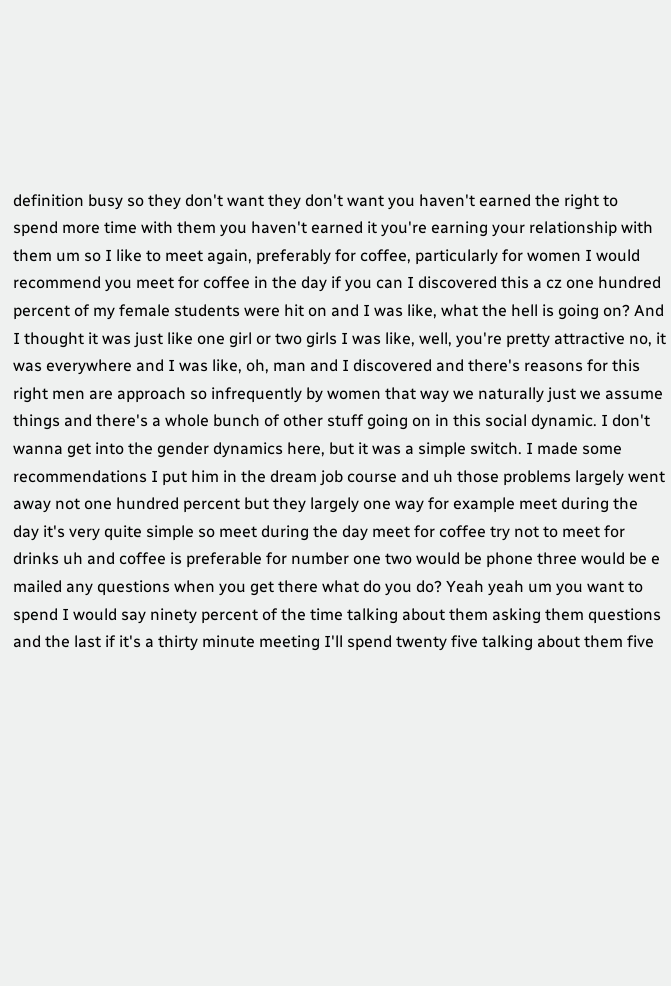definition busy so they don't want they don't want you haven't earned the right to spend more time with them you haven't earned it you're earning your relationship with them um so I like to meet again, preferably for coffee, particularly for women I would recommend you meet for coffee in the day if you can I discovered this a cz one hundred percent of my female students were hit on and I was like, what the hell is going on? And I thought it was just like one girl or two girls I was like, well, you're pretty attractive no, it was everywhere and I was like, oh, man and I discovered and there's reasons for this right men are approach so infrequently by women that way we naturally just we assume things and there's a whole bunch of other stuff going on in this social dynamic. I don't wanna get into the gender dynamics here, but it was a simple switch. I made some recommendations I put him in the dream job course and uh those problems largely went away not one hundred percent but they largely one way for example meet during the day it's very quite simple so meet during the day meet for coffee try not to meet for drinks uh and coffee is preferable for number one two would be phone three would be e mailed any questions when you get there what do you do? Yeah yeah um you want to spend I would say ninety percent of the time talking about them asking them questions and the last if it's a thirty minute meeting I'll spend twenty five talking about them five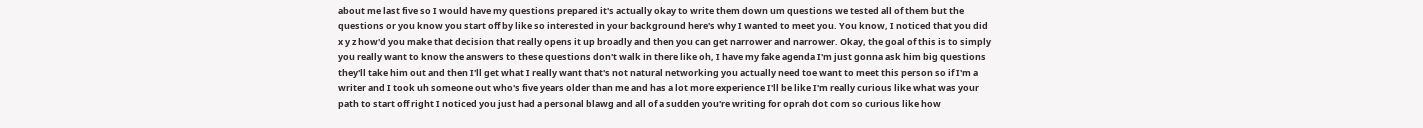about me last five so I would have my questions prepared it's actually okay to write them down um questions we tested all of them but the questions or you know you start off by like so interested in your background here's why I wanted to meet you. You know, I noticed that you did x y z how'd you make that decision that really opens it up broadly and then you can get narrower and narrower. Okay, the goal of this is to simply you really want to know the answers to these questions don't walk in there like oh, I have my fake agenda I'm just gonna ask him big questions they'll take him out and then I'll get what I really want that's not natural networking you actually need toe want to meet this person so if I'm a writer and I took uh someone out who's five years older than me and has a lot more experience I'll be like I'm really curious like what was your path to start off right I noticed you just had a personal blawg and all of a sudden you're writing for oprah dot com so curious like how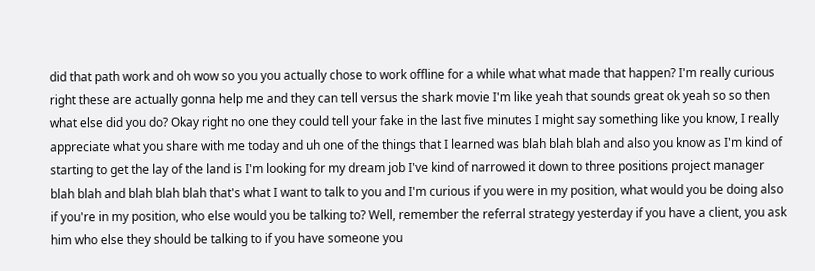did that path work and oh wow so you you actually chose to work offline for a while what what made that happen? I'm really curious right these are actually gonna help me and they can tell versus the shark movie I'm like yeah that sounds great ok yeah so so then what else did you do? Okay right no one they could tell your fake in the last five minutes I might say something like you know, I really appreciate what you share with me today and uh one of the things that I learned was blah blah blah and also you know as I'm kind of starting to get the lay of the land is I'm looking for my dream job I've kind of narrowed it down to three positions project manager blah blah and blah blah blah that's what I want to talk to you and I'm curious if you were in my position, what would you be doing also if you're in my position, who else would you be talking to? Well, remember the referral strategy yesterday if you have a client, you ask him who else they should be talking to if you have someone you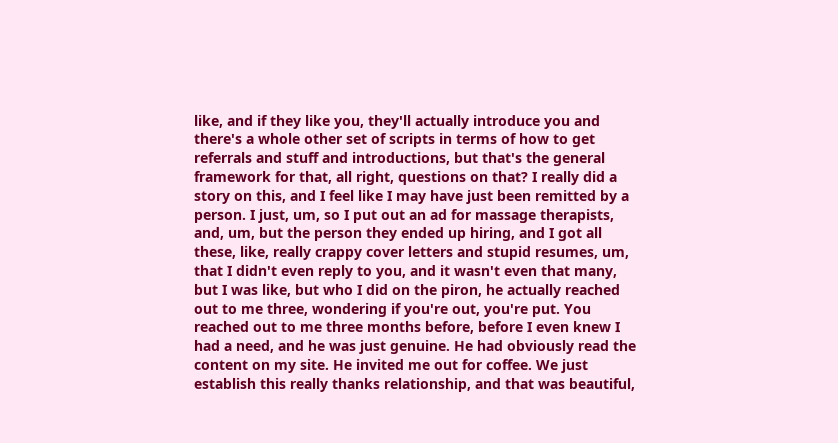like, and if they like you, they'll actually introduce you and there's a whole other set of scripts in terms of how to get referrals and stuff and introductions, but that's the general framework for that, all right, questions on that? I really did a story on this, and I feel like I may have just been remitted by a person. I just, um, so I put out an ad for massage therapists, and, um, but the person they ended up hiring, and I got all these, like, really crappy cover letters and stupid resumes, um, that I didn't even reply to you, and it wasn't even that many, but I was like, but who I did on the piron, he actually reached out to me three, wondering if you're out, you're put. You reached out to me three months before, before I even knew I had a need, and he was just genuine. He had obviously read the content on my site. He invited me out for coffee. We just establish this really thanks relationship, and that was beautiful,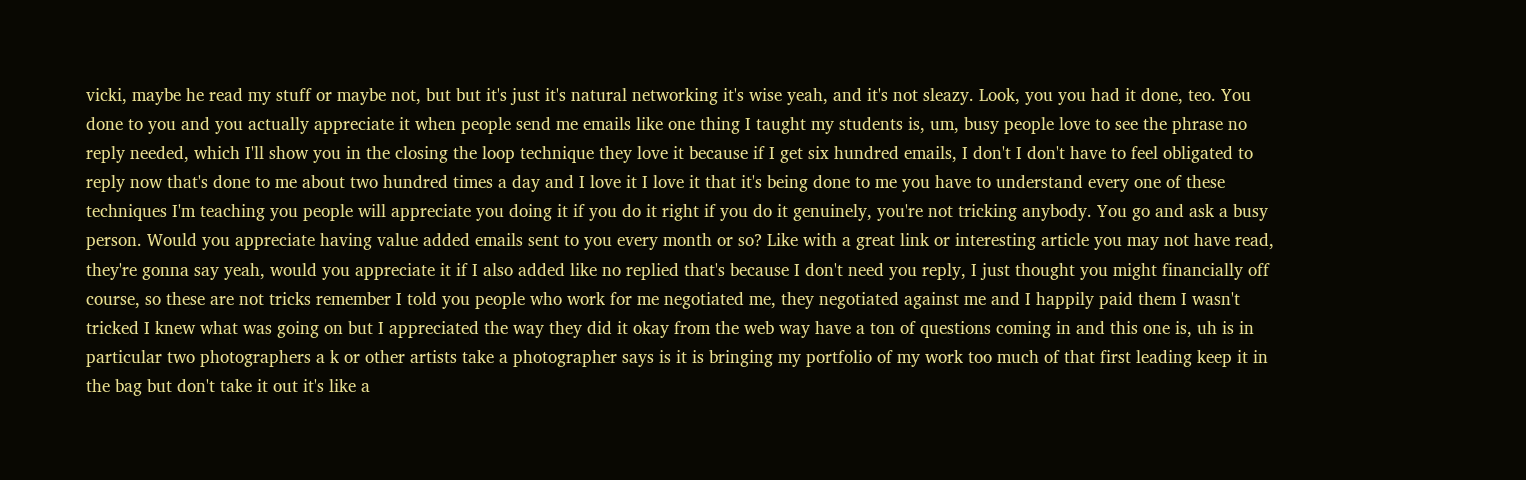vicki, maybe he read my stuff or maybe not, but but it's just it's natural networking it's wise yeah, and it's not sleazy. Look, you you had it done, teo. You done to you and you actually appreciate it when people send me emails like one thing I taught my students is, um, busy people love to see the phrase no reply needed, which I'll show you in the closing the loop technique they love it because if I get six hundred emails, I don't I don't have to feel obligated to reply now that's done to me about two hundred times a day and I love it I love it that it's being done to me you have to understand every one of these techniques I'm teaching you people will appreciate you doing it if you do it right if you do it genuinely, you're not tricking anybody. You go and ask a busy person. Would you appreciate having value added emails sent to you every month or so? Like with a great link or interesting article you may not have read, they're gonna say yeah, would you appreciate it if I also added like no replied that's because I don't need you reply, I just thought you might financially off course, so these are not tricks remember I told you people who work for me negotiated me, they negotiated against me and I happily paid them I wasn't tricked I knew what was going on but I appreciated the way they did it okay from the web way have a ton of questions coming in and this one is, uh is in particular two photographers a k or other artists take a photographer says is it is bringing my portfolio of my work too much of that first leading keep it in the bag but don't take it out it's like a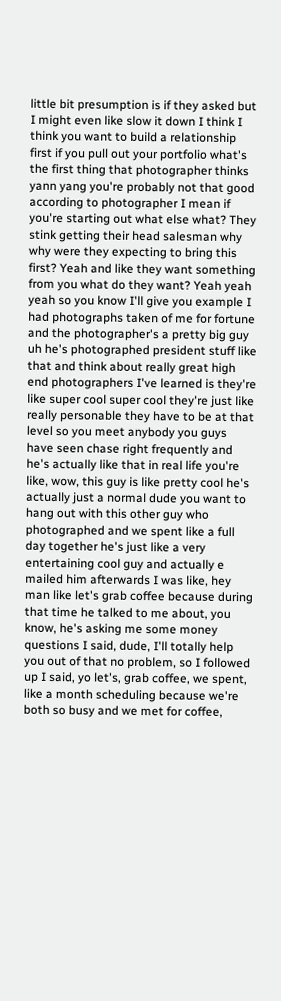little bit presumption is if they asked but I might even like slow it down I think I think you want to build a relationship first if you pull out your portfolio what's the first thing that photographer thinks yann yang you're probably not that good according to photographer I mean if you're starting out what else what? They stink getting their head salesman why why were they expecting to bring this first? Yeah and like they want something from you what do they want? Yeah yeah yeah so you know I'll give you example I had photographs taken of me for fortune and the photographer's a pretty big guy uh he's photographed president stuff like that and think about really great high end photographers I've learned is they're like super cool super cool they're just like really personable they have to be at that level so you meet anybody you guys have seen chase right frequently and he's actually like that in real life you're like, wow, this guy is like pretty cool he's actually just a normal dude you want to hang out with this other guy who photographed and we spent like a full day together he's just like a very entertaining cool guy and actually e mailed him afterwards I was like, hey man like let's grab coffee because during that time he talked to me about, you know, he's asking me some money questions I said, dude, I'll totally help you out of that no problem, so I followed up I said, yo let's, grab coffee, we spent, like a month scheduling because we're both so busy and we met for coffee,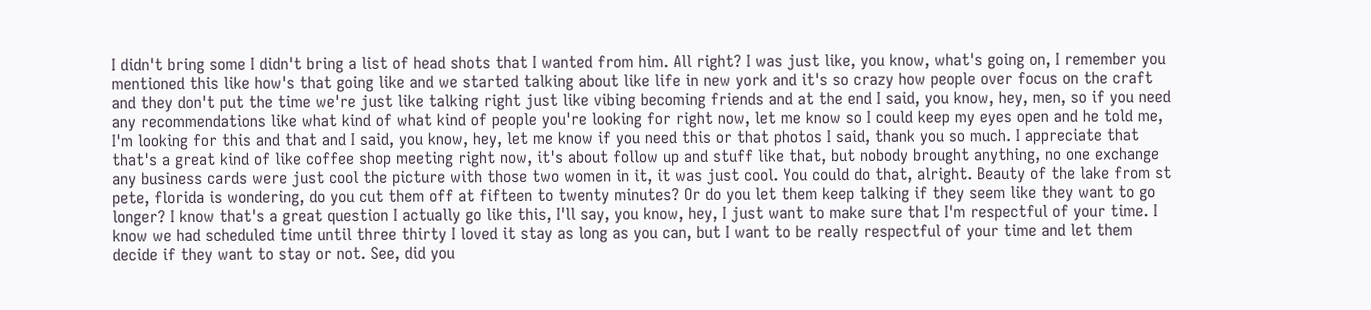I didn't bring some I didn't bring a list of head shots that I wanted from him. All right? I was just like, you know, what's going on, I remember you mentioned this like how's that going like and we started talking about like life in new york and it's so crazy how people over focus on the craft and they don't put the time we're just like talking right just like vibing becoming friends and at the end I said, you know, hey, men, so if you need any recommendations like what kind of what kind of people you're looking for right now, let me know so I could keep my eyes open and he told me, I'm looking for this and that and I said, you know, hey, let me know if you need this or that photos I said, thank you so much. I appreciate that that's a great kind of like coffee shop meeting right now, it's about follow up and stuff like that, but nobody brought anything, no one exchange any business cards were just cool the picture with those two women in it, it was just cool. You could do that, alright. Beauty of the lake from st pete, florida is wondering, do you cut them off at fifteen to twenty minutes? Or do you let them keep talking if they seem like they want to go longer? I know that's a great question I actually go like this, I'll say, you know, hey, I just want to make sure that I'm respectful of your time. I know we had scheduled time until three thirty I loved it stay as long as you can, but I want to be really respectful of your time and let them decide if they want to stay or not. See, did you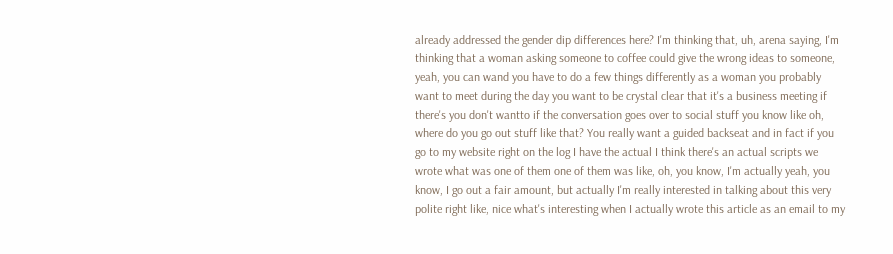already addressed the gender dip differences here? I'm thinking that, uh, arena saying, I'm thinking that a woman asking someone to coffee could give the wrong ideas to someone, yeah, you can wand you have to do a few things differently as a woman you probably want to meet during the day you want to be crystal clear that it's a business meeting if there's you don't wantto if the conversation goes over to social stuff you know like oh, where do you go out stuff like that? You really want a guided backseat and in fact if you go to my website right on the log I have the actual I think there's an actual scripts we wrote what was one of them one of them was like, oh, you know, I'm actually yeah, you know, I go out a fair amount, but actually I'm really interested in talking about this very polite right like, nice what's interesting when I actually wrote this article as an email to my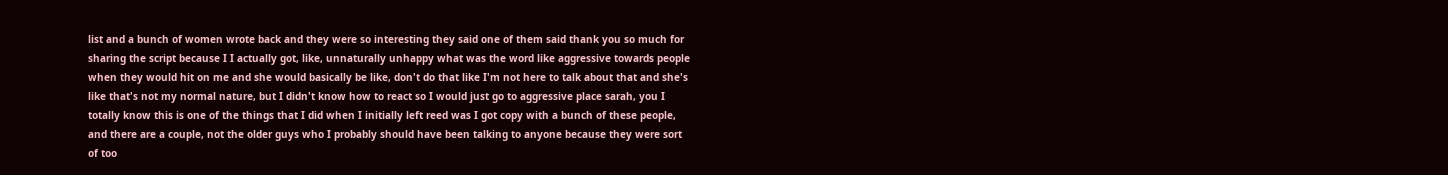list and a bunch of women wrote back and they were so interesting they said one of them said thank you so much for sharing the script because I I actually got, like, unnaturally unhappy what was the word like aggressive towards people when they would hit on me and she would basically be like, don't do that like I'm not here to talk about that and she's like that's not my normal nature, but I didn't know how to react so I would just go to aggressive place sarah, you I totally know this is one of the things that I did when I initially left reed was I got copy with a bunch of these people, and there are a couple, not the older guys who I probably should have been talking to anyone because they were sort of too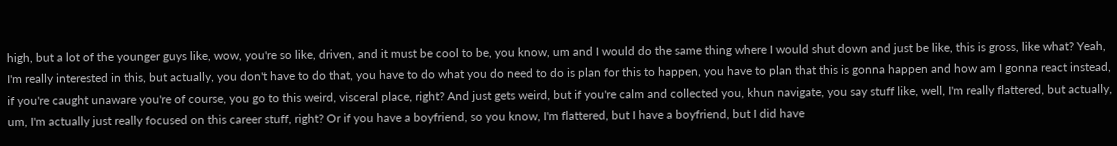high, but a lot of the younger guys like, wow, you're so like, driven, and it must be cool to be, you know, um and I would do the same thing where I would shut down and just be like, this is gross, like what? Yeah, I'm really interested in this, but actually, you don't have to do that, you have to do what you do need to do is plan for this to happen, you have to plan that this is gonna happen and how am I gonna react instead, if you're caught unaware you're of course, you go to this weird, visceral place, right? And just gets weird, but if you're calm and collected you, khun navigate, you say stuff like, well, I'm really flattered, but actually, um, I'm actually just really focused on this career stuff, right? Or if you have a boyfriend, so you know, I'm flattered, but I have a boyfriend, but I did have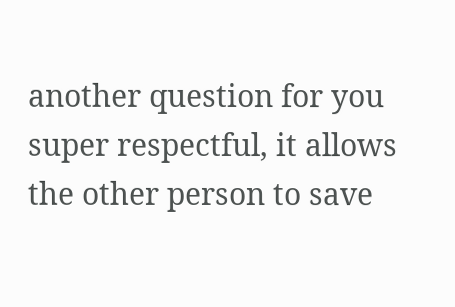another question for you super respectful, it allows the other person to save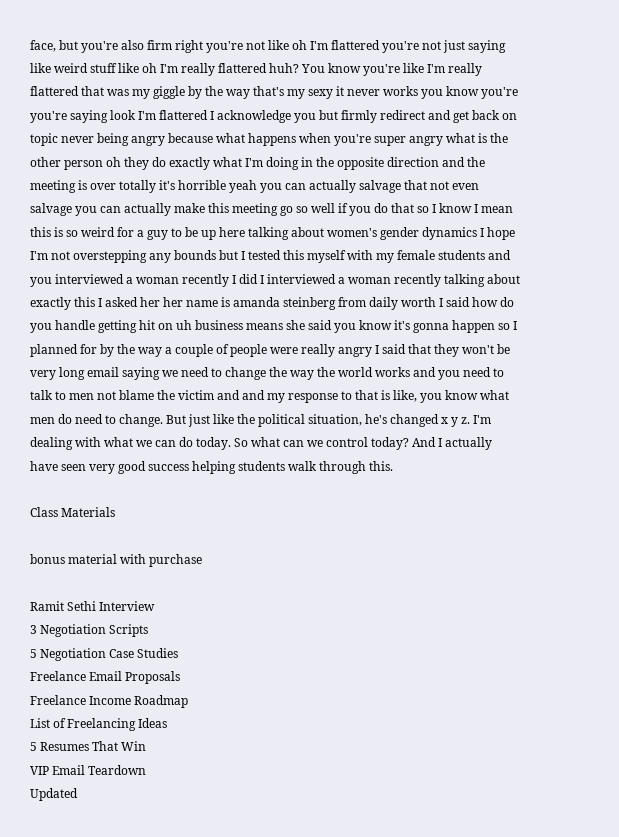face, but you're also firm right you're not like oh I'm flattered you're not just saying like weird stuff like oh I'm really flattered huh? You know you're like I'm really flattered that was my giggle by the way that's my sexy it never works you know you're you're saying look I'm flattered I acknowledge you but firmly redirect and get back on topic never being angry because what happens when you're super angry what is the other person oh they do exactly what I'm doing in the opposite direction and the meeting is over totally it's horrible yeah you can actually salvage that not even salvage you can actually make this meeting go so well if you do that so I know I mean this is so weird for a guy to be up here talking about women's gender dynamics I hope I'm not overstepping any bounds but I tested this myself with my female students and you interviewed a woman recently I did I interviewed a woman recently talking about exactly this I asked her her name is amanda steinberg from daily worth I said how do you handle getting hit on uh business means she said you know it's gonna happen so I planned for by the way a couple of people were really angry I said that they won't be very long email saying we need to change the way the world works and you need to talk to men not blame the victim and and my response to that is like, you know what men do need to change. But just like the political situation, he's changed x y z. I'm dealing with what we can do today. So what can we control today? And I actually have seen very good success helping students walk through this.

Class Materials

bonus material with purchase

Ramit Sethi Interview
3 Negotiation Scripts
5 Negotiation Case Studies
Freelance Email Proposals
Freelance Income Roadmap
List of Freelancing Ideas
5 Resumes That Win
VIP Email Teardown
Updated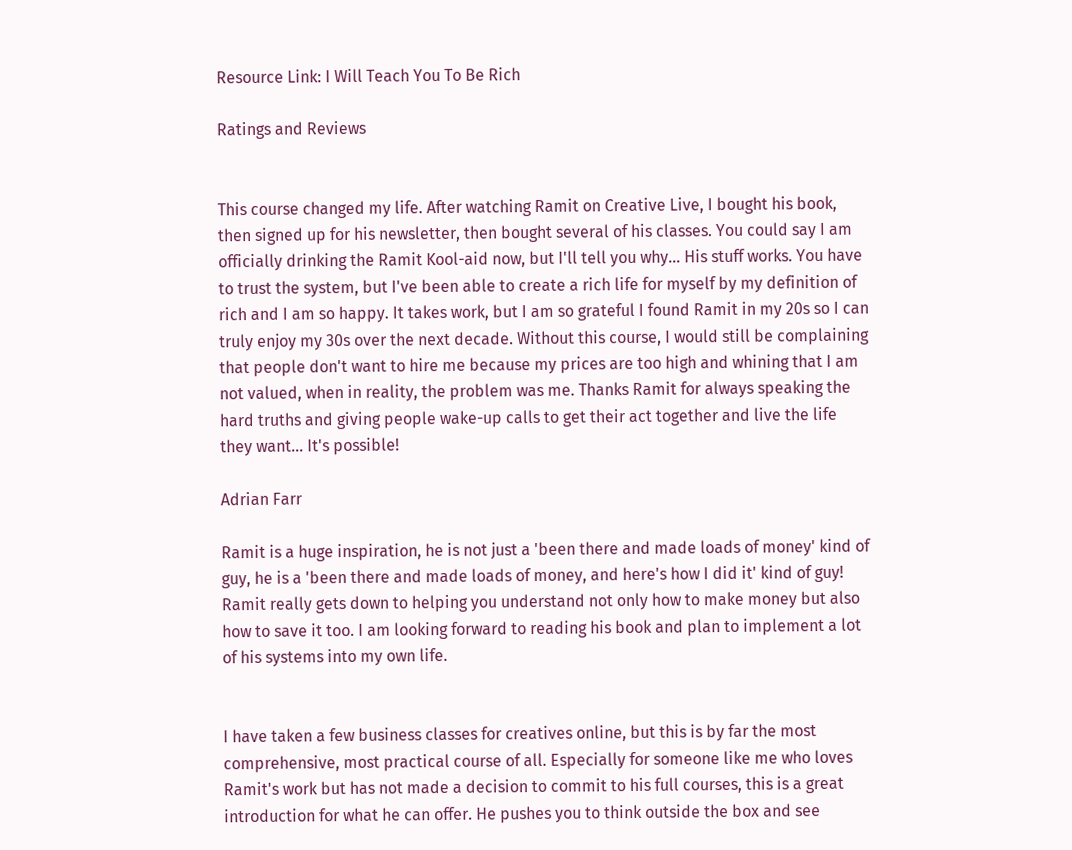Resource Link: I Will Teach You To Be Rich

Ratings and Reviews


This course changed my life. After watching Ramit on Creative Live, I bought his book, then signed up for his newsletter, then bought several of his classes. You could say I am officially drinking the Ramit Kool-aid now, but I'll tell you why... His stuff works. You have to trust the system, but I've been able to create a rich life for myself by my definition of rich and I am so happy. It takes work, but I am so grateful I found Ramit in my 20s so I can truly enjoy my 30s over the next decade. Without this course, I would still be complaining that people don't want to hire me because my prices are too high and whining that I am not valued, when in reality, the problem was me. Thanks Ramit for always speaking the hard truths and giving people wake-up calls to get their act together and live the life they want... It's possible!

Adrian Farr

Ramit is a huge inspiration, he is not just a 'been there and made loads of money' kind of guy, he is a 'been there and made loads of money, and here's how I did it' kind of guy! Ramit really gets down to helping you understand not only how to make money but also how to save it too. I am looking forward to reading his book and plan to implement a lot of his systems into my own life.


I have taken a few business classes for creatives online, but this is by far the most comprehensive, most practical course of all. Especially for someone like me who loves Ramit's work but has not made a decision to commit to his full courses, this is a great introduction for what he can offer. He pushes you to think outside the box and see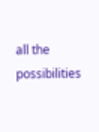all the possibilities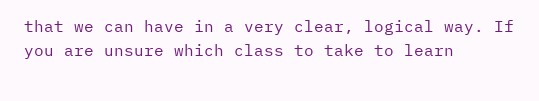that we can have in a very clear, logical way. If you are unsure which class to take to learn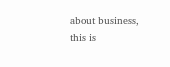about business, this is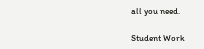all you need.

Student Work